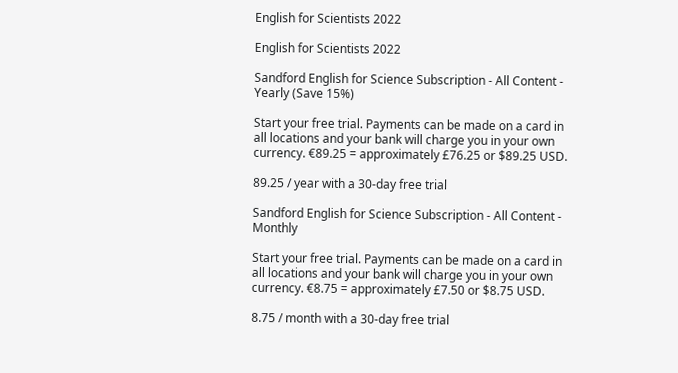English for Scientists 2022

English for Scientists 2022

Sandford English for Science Subscription - All Content - Yearly (Save 15%)

Start your free trial. Payments can be made on a card in all locations and your bank will charge you in your own currency. €89.25 = approximately £76.25 or $89.25 USD.

89.25 / year with a 30-day free trial

Sandford English for Science Subscription - All Content - Monthly

Start your free trial. Payments can be made on a card in all locations and your bank will charge you in your own currency. €8.75 = approximately £7.50 or $8.75 USD.

8.75 / month with a 30-day free trial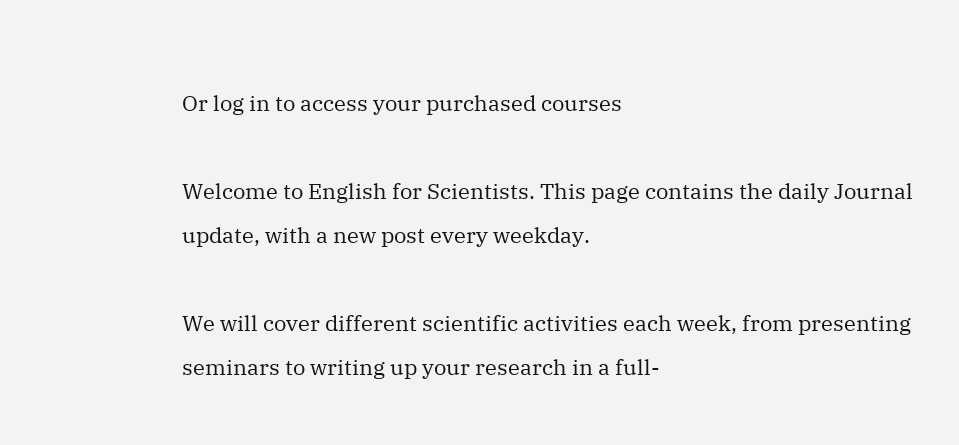Or log in to access your purchased courses

Welcome to English for Scientists. This page contains the daily Journal update, with a new post every weekday.

We will cover different scientific activities each week, from presenting seminars to writing up your research in a full-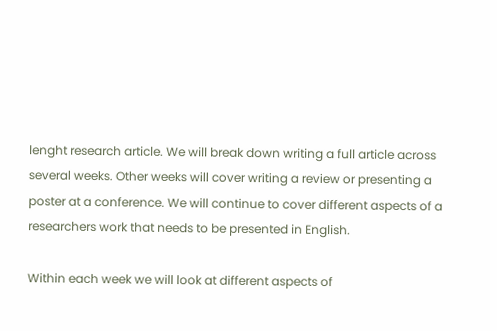lenght research article. We will break down writing a full article across several weeks. Other weeks will cover writing a review or presenting a poster at a conference. We will continue to cover different aspects of a researchers work that needs to be presented in English.

Within each week we will look at different aspects of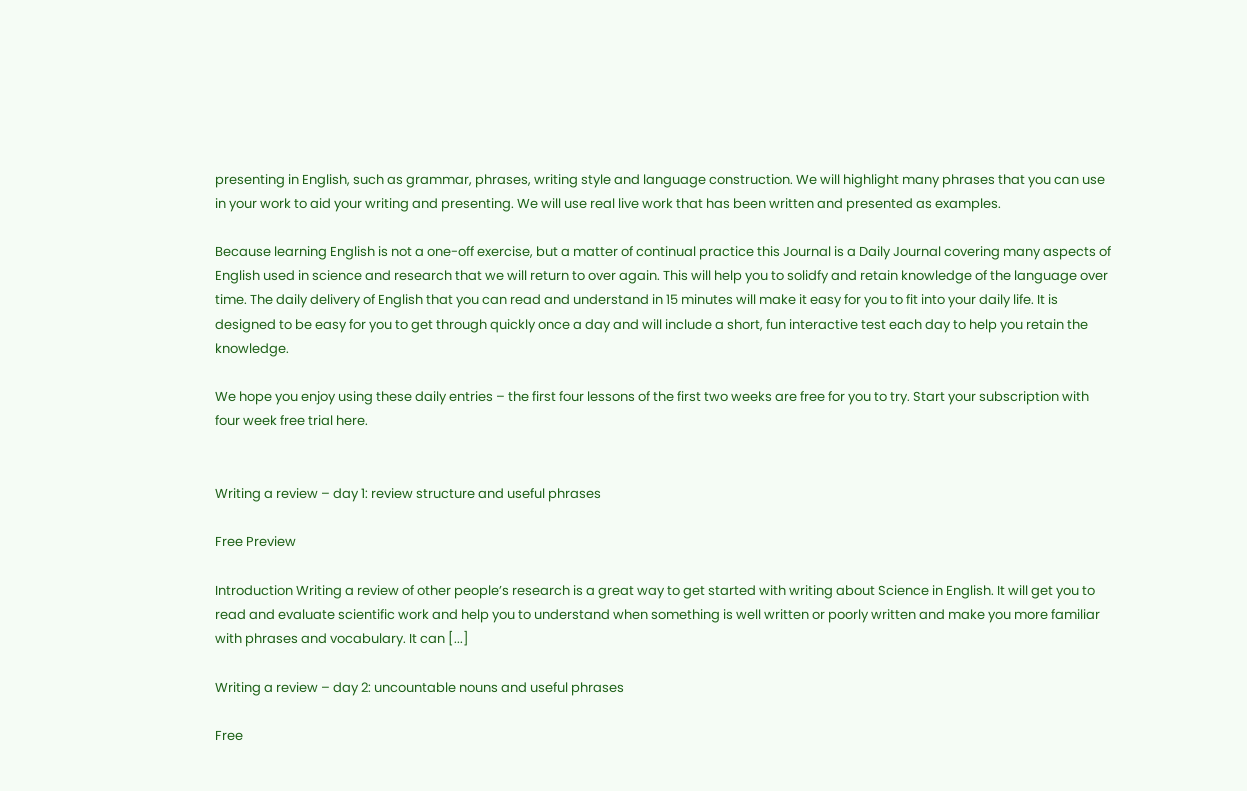presenting in English, such as grammar, phrases, writing style and language construction. We will highlight many phrases that you can use in your work to aid your writing and presenting. We will use real live work that has been written and presented as examples.

Because learning English is not a one-off exercise, but a matter of continual practice this Journal is a Daily Journal covering many aspects of English used in science and research that we will return to over again. This will help you to solidfy and retain knowledge of the language over time. The daily delivery of English that you can read and understand in 15 minutes will make it easy for you to fit into your daily life. It is designed to be easy for you to get through quickly once a day and will include a short, fun interactive test each day to help you retain the knowledge.

We hope you enjoy using these daily entries – the first four lessons of the first two weeks are free for you to try. Start your subscription with four week free trial here.


Writing a review – day 1: review structure and useful phrases

Free Preview

Introduction Writing a review of other people’s research is a great way to get started with writing about Science in English. It will get you to read and evaluate scientific work and help you to understand when something is well written or poorly written and make you more familiar with phrases and vocabulary. It can [...]

Writing a review – day 2: uncountable nouns and useful phrases

Free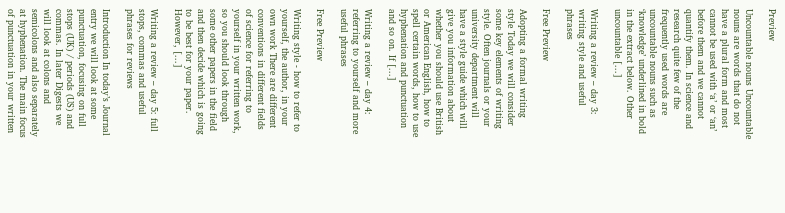Preview

Uncountable nouns Uncountable nouns are words that do not have a plural form and most cannot be used with ‘a’ or ‘an’ before them and we cannot quantify them. In science and research quite few of the frequently used words are uncountable nouns such as ‘knowledge’ underlined in bold in the extract below. Other uncountable [...]

Writing a review – day 3: writing style and useful phrases

Free Preview

Adopting a formal writing style Today we will consider some key elements of writing style. Often journals or your university department will have a style guide which will give you information about whether you should use British or American English, how to spell certain words, how to use hyphenation and punctuation and so on. If [...]

Writing a review – day 4: referring to yourself and more useful phrases

Free Preview

Writing style - how to refer to yourself, the author, in your own work There are different conventions in different fields of science for referring to yourself in your written work, so you should look through some other papers in the field and then decide which is going to be best for your paper. However, [...]

Writing a review – day 5: full stops, commas and useful phrases for reviews

Introduction In today’s Journal entry we will look at some punctuation, focusing on full stops (UK) / periods (US) and commas. In later Digests we will look at colons and semicolons and also separately at hyphenation. The main focus of punctuation in your written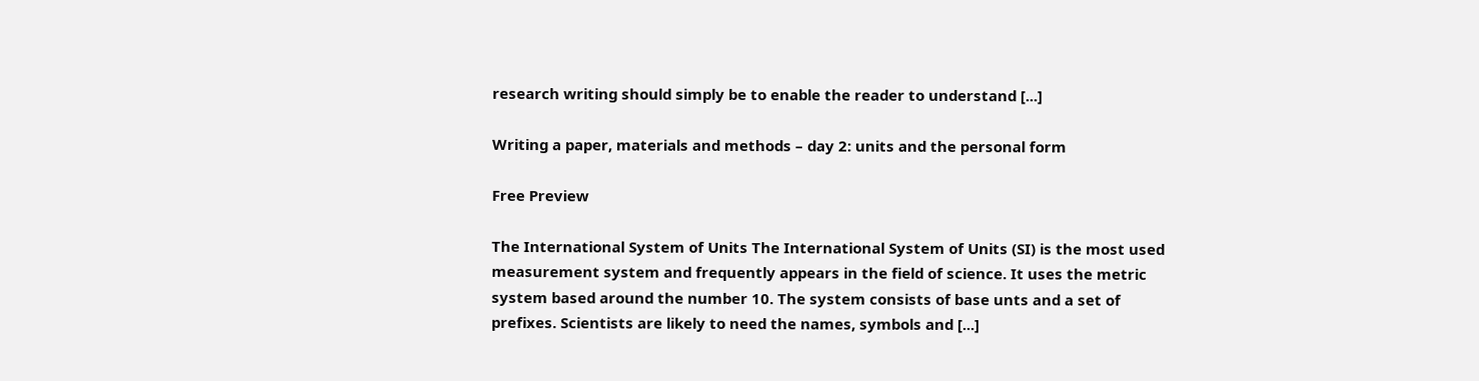research writing should simply be to enable the reader to understand [...]

Writing a paper, materials and methods – day 2: units and the personal form

Free Preview

The International System of Units The International System of Units (SI) is the most used measurement system and frequently appears in the field of science. It uses the metric system based around the number 10. The system consists of base unts and a set of prefixes. Scientists are likely to need the names, symbols and [...]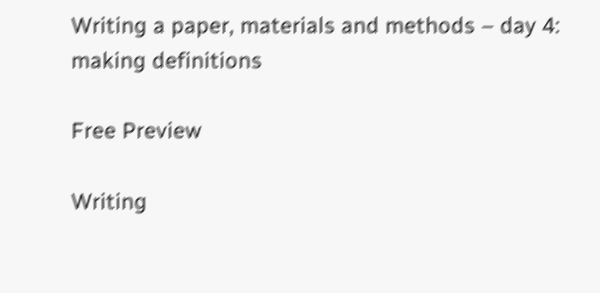Writing a paper, materials and methods – day 4: making definitions

Free Preview

Writing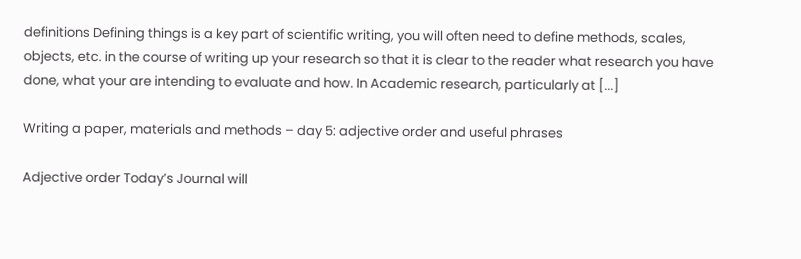definitions Defining things is a key part of scientific writing, you will often need to define methods, scales, objects, etc. in the course of writing up your research so that it is clear to the reader what research you have done, what your are intending to evaluate and how. In Academic research, particularly at [...]

Writing a paper, materials and methods – day 5: adjective order and useful phrases

Adjective order Today’s Journal will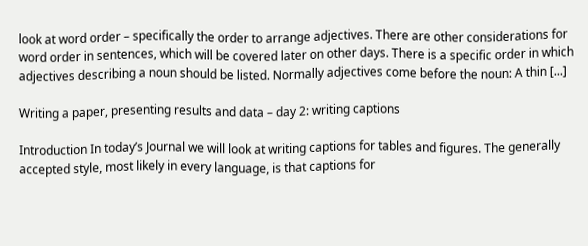look at word order – specifically the order to arrange adjectives. There are other considerations for word order in sentences, which will be covered later on other days. There is a specific order in which adjectives describing a noun should be listed. Normally adjectives come before the noun: A thin [...]

Writing a paper, presenting results and data – day 2: writing captions

Introduction In today’s Journal we will look at writing captions for tables and figures. The generally accepted style, most likely in every language, is that captions for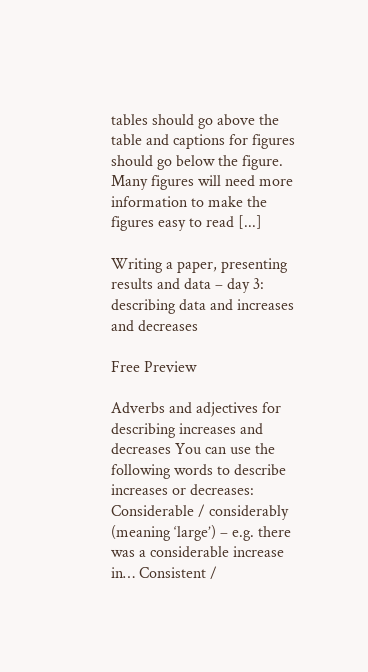tables should go above the table and captions for figures should go below the figure. Many figures will need more information to make the figures easy to read [...]

Writing a paper, presenting results and data – day 3: describing data and increases and decreases

Free Preview

Adverbs and adjectives for describing increases and decreases You can use the following words to describe increases or decreases: Considerable / considerably (meaning ‘large’) – e.g. there was a considerable increase in… Consistent /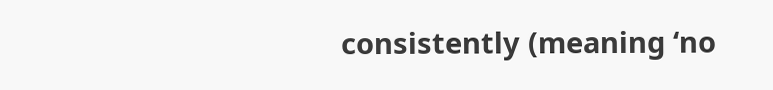consistently (meaning ‘no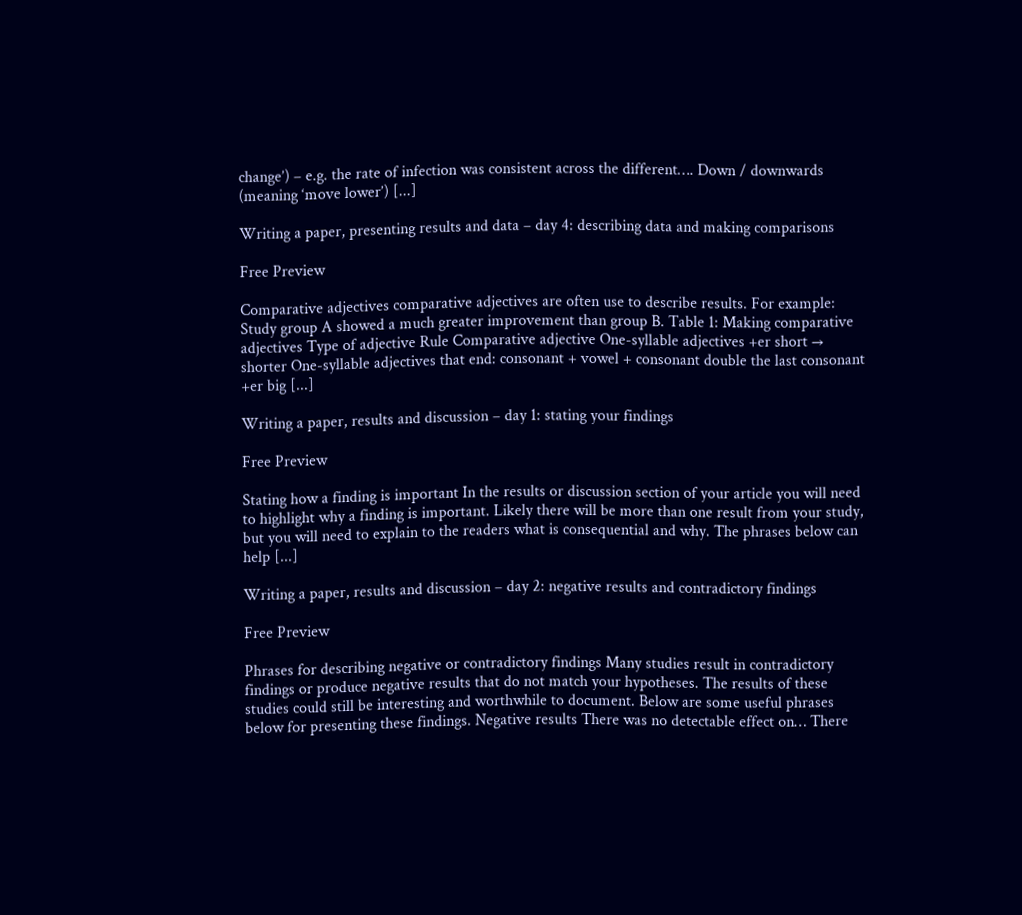change’) – e.g. the rate of infection was consistent across the different…. Down / downwards (meaning ‘move lower’) [...]

Writing a paper, presenting results and data – day 4: describing data and making comparisons

Free Preview

Comparative adjectives comparative adjectives are often use to describe results. For example: Study group A showed a much greater improvement than group B. Table 1: Making comparative adjectives Type of adjective Rule Comparative adjective One-syllable adjectives +er short → shorter One-syllable adjectives that end: consonant + vowel + consonant double the last consonant +er big [...]

Writing a paper, results and discussion – day 1: stating your findings

Free Preview

Stating how a finding is important In the results or discussion section of your article you will need to highlight why a finding is important. Likely there will be more than one result from your study, but you will need to explain to the readers what is consequential and why. The phrases below can help [...]

Writing a paper, results and discussion – day 2: negative results and contradictory findings

Free Preview

Phrases for describing negative or contradictory findings Many studies result in contradictory findings or produce negative results that do not match your hypotheses. The results of these studies could still be interesting and worthwhile to document. Below are some useful phrases below for presenting these findings. Negative results There was no detectable effect on… There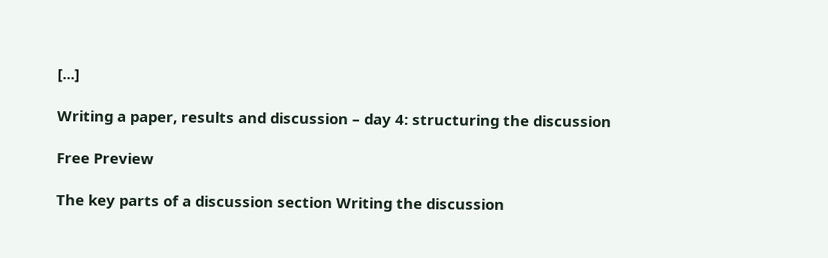[...]

Writing a paper, results and discussion – day 4: structuring the discussion

Free Preview

The key parts of a discussion section Writing the discussion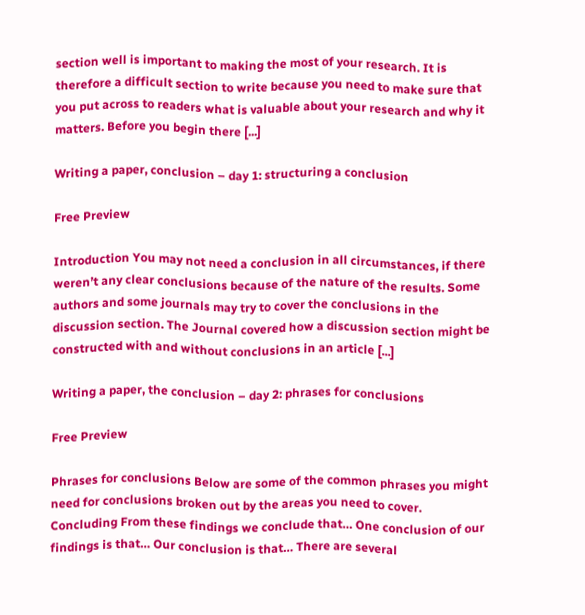section well is important to making the most of your research. It is therefore a difficult section to write because you need to make sure that you put across to readers what is valuable about your research and why it matters. Before you begin there [...]

Writing a paper, conclusion – day 1: structuring a conclusion

Free Preview

Introduction You may not need a conclusion in all circumstances, if there weren’t any clear conclusions because of the nature of the results. Some authors and some journals may try to cover the conclusions in the discussion section. The Journal covered how a discussion section might be constructed with and without conclusions in an article [...]

Writing a paper, the conclusion – day 2: phrases for conclusions

Free Preview

Phrases for conclusions Below are some of the common phrases you might need for conclusions broken out by the areas you need to cover. Concluding From these findings we conclude that… One conclusion of our findings is that… Our conclusion is that… There are several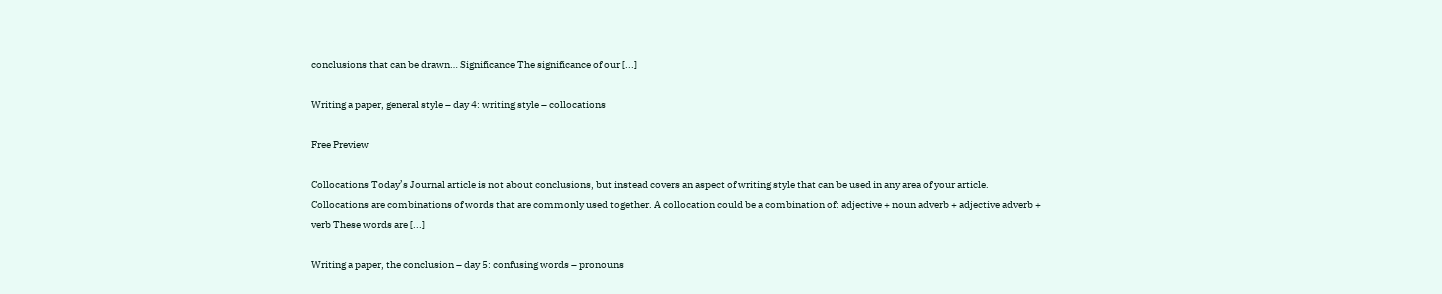conclusions that can be drawn… Significance The significance of our [...]

Writing a paper, general style – day 4: writing style – collocations

Free Preview

Collocations Today’s Journal article is not about conclusions, but instead covers an aspect of writing style that can be used in any area of your article. Collocations are combinations of words that are commonly used together. A collocation could be a combination of: adjective + noun adverb + adjective adverb + verb These words are [...]

Writing a paper, the conclusion – day 5: confusing words – pronouns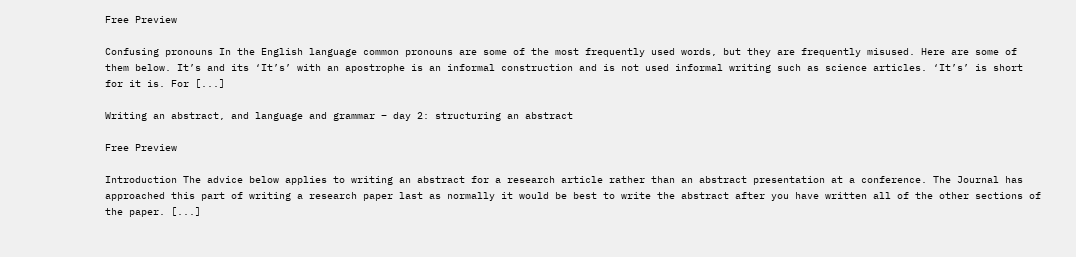Free Preview

Confusing pronouns In the English language common pronouns are some of the most frequently used words, but they are frequently misused. Here are some of them below. It’s and its ‘It’s’ with an apostrophe is an informal construction and is not used informal writing such as science articles. ‘It’s’ is short for it is. For [...]

Writing an abstract, and language and grammar – day 2: structuring an abstract

Free Preview

Introduction The advice below applies to writing an abstract for a research article rather than an abstract presentation at a conference. The Journal has approached this part of writing a research paper last as normally it would be best to write the abstract after you have written all of the other sections of the paper. [...]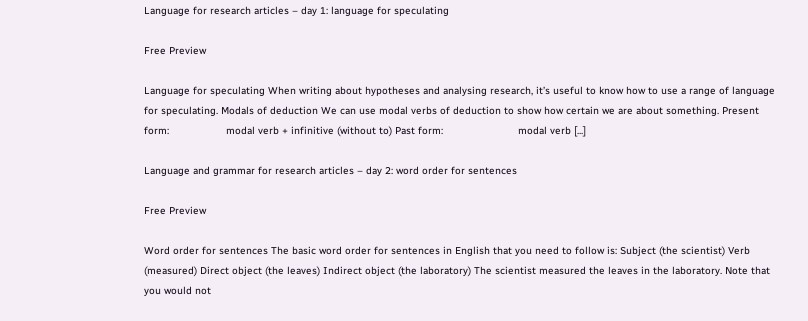Language for research articles – day 1: language for speculating

Free Preview

Language for speculating When writing about hypotheses and analysing research, it’s useful to know how to use a range of language for speculating. Modals of deduction We can use modal verbs of deduction to show how certain we are about something. Present form:                   modal verb + infinitive (without to) Past form:                         modal verb [...]

Language and grammar for research articles – day 2: word order for sentences

Free Preview

Word order for sentences The basic word order for sentences in English that you need to follow is: Subject (the scientist) Verb (measured) Direct object (the leaves) Indirect object (the laboratory) The scientist measured the leaves in the laboratory. Note that you would not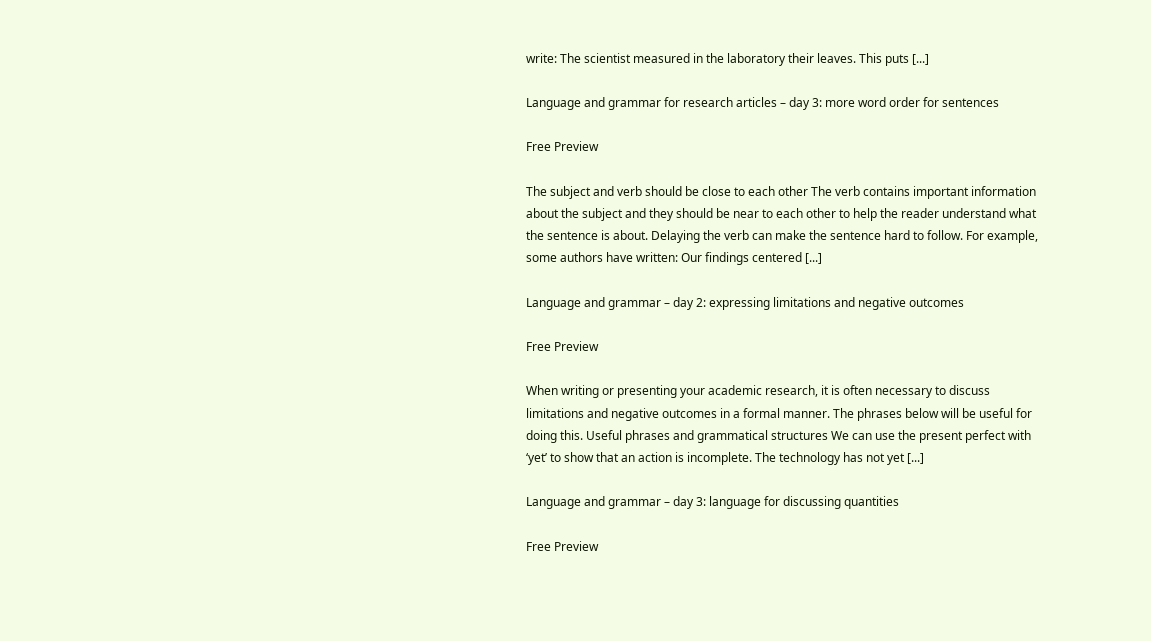write: The scientist measured in the laboratory their leaves. This puts [...]

Language and grammar for research articles – day 3: more word order for sentences

Free Preview

The subject and verb should be close to each other The verb contains important information about the subject and they should be near to each other to help the reader understand what the sentence is about. Delaying the verb can make the sentence hard to follow. For example, some authors have written: Our findings centered [...]

Language and grammar – day 2: expressing limitations and negative outcomes

Free Preview

When writing or presenting your academic research, it is often necessary to discuss limitations and negative outcomes in a formal manner. The phrases below will be useful for doing this. Useful phrases and grammatical structures We can use the present perfect with ‘yet’ to show that an action is incomplete. The technology has not yet [...]

Language and grammar – day 3: language for discussing quantities

Free Preview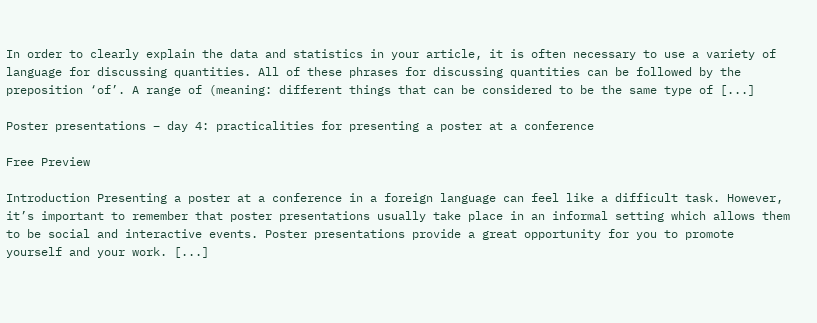In order to clearly explain the data and statistics in your article, it is often necessary to use a variety of language for discussing quantities. All of these phrases for discussing quantities can be followed by the preposition ‘of’. A range of (meaning: different things that can be considered to be the same type of [...]

Poster presentations – day 4: practicalities for presenting a poster at a conference

Free Preview

Introduction Presenting a poster at a conference in a foreign language can feel like a difficult task. However, it’s important to remember that poster presentations usually take place in an informal setting which allows them to be social and interactive events. Poster presentations provide a great opportunity for you to promote yourself and your work. [...]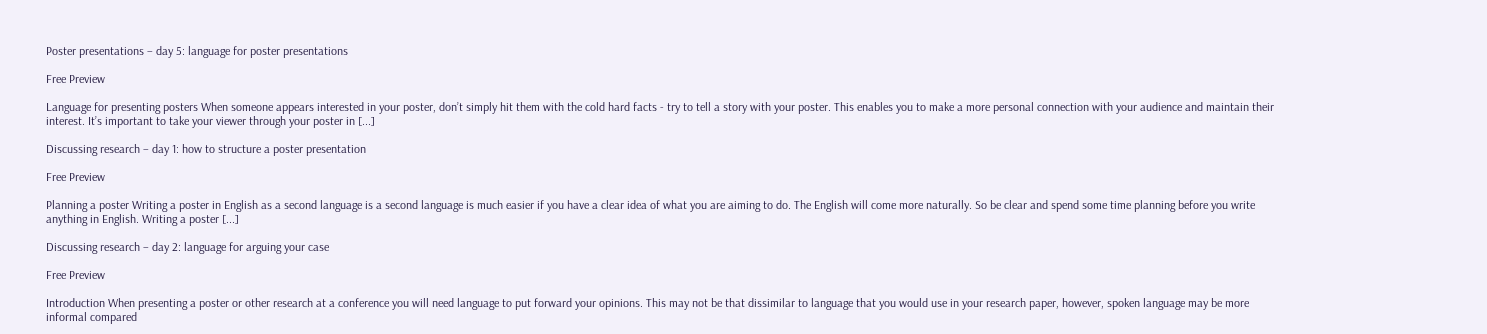Poster presentations – day 5: language for poster presentations

Free Preview

Language for presenting posters When someone appears interested in your poster, don’t simply hit them with the cold hard facts - try to tell a story with your poster. This enables you to make a more personal connection with your audience and maintain their interest. It’s important to take your viewer through your poster in [...]

Discussing research – day 1: how to structure a poster presentation

Free Preview

Planning a poster Writing a poster in English as a second language is a second language is much easier if you have a clear idea of what you are aiming to do. The English will come more naturally. So be clear and spend some time planning before you write anything in English. Writing a poster [...]

Discussing research – day 2: language for arguing your case

Free Preview

Introduction When presenting a poster or other research at a conference you will need language to put forward your opinions. This may not be that dissimilar to language that you would use in your research paper, however, spoken language may be more informal compared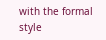with the formal style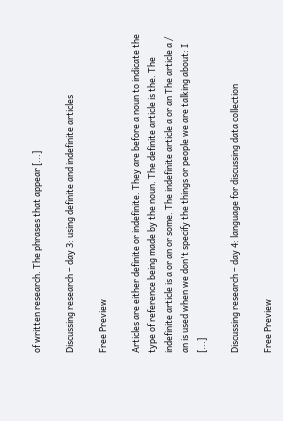of written research. The phrases that appear [...]

Discussing research – day 3: using definite and indefinite articles

Free Preview

Articles are either definite or indefinite. They are before a noun to indicate the type of reference being made by the noun. The definite article is the. The indefinite article is a or an or some. The indefinite article a or an The article a / an is used when we don't specify the things or people we are talking about: I [...]

Discussing research – day 4: language for discussing data collection

Free Preview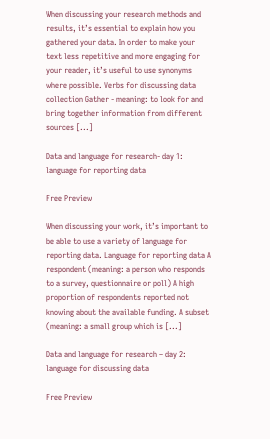When discussing your research methods and results, it’s essential to explain how you gathered your data. In order to make your text less repetitive and more engaging for your reader, it’s useful to use synonyms where possible. Verbs for discussing data collection Gather - meaning: to look for and bring together information from different sources [...]

Data and language for research- day 1: language for reporting data

Free Preview

When discussing your work, it’s important to be able to use a variety of language for reporting data. Language for reporting data A respondent (meaning: a person who responds to a survey, questionnaire or poll) A high proportion of respondents reported not knowing about the available funding. A subset (meaning: a small group which is [...]

Data and language for research – day 2: language for discussing data

Free Preview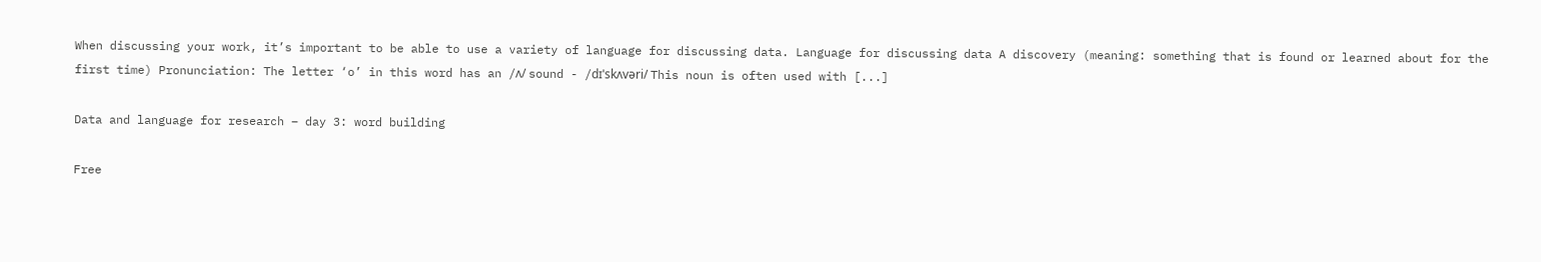When discussing your work, it’s important to be able to use a variety of language for discussing data. Language for discussing data A discovery (meaning: something that is found or learned about for the first time) Pronunciation: The letter ‘o’ in this word has an /ʌ/ sound - /dɪˈskʌvəri/ This noun is often used with [...]

Data and language for research – day 3: word building

Free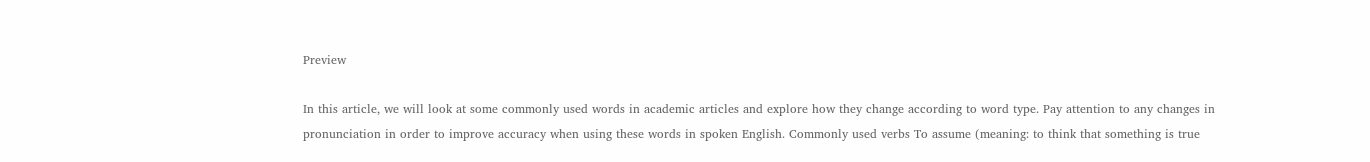Preview

In this article, we will look at some commonly used words in academic articles and explore how they change according to word type. Pay attention to any changes in pronunciation in order to improve accuracy when using these words in spoken English. Commonly used verbs To assume (meaning: to think that something is true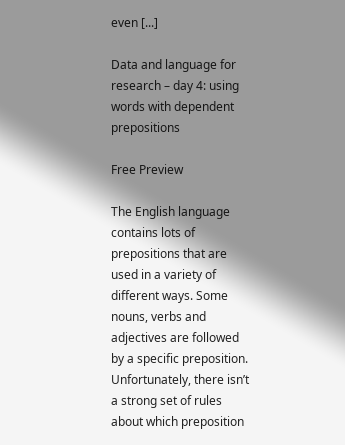even [...]

Data and language for research – day 4: using words with dependent prepositions

Free Preview

The English language contains lots of prepositions that are used in a variety of different ways. Some nouns, verbs and adjectives are followed by a specific preposition. Unfortunately, there isn’t a strong set of rules about which preposition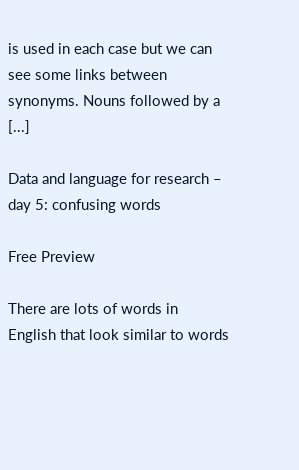is used in each case but we can see some links between synonyms. Nouns followed by a [...]

Data and language for research – day 5: confusing words

Free Preview

There are lots of words in English that look similar to words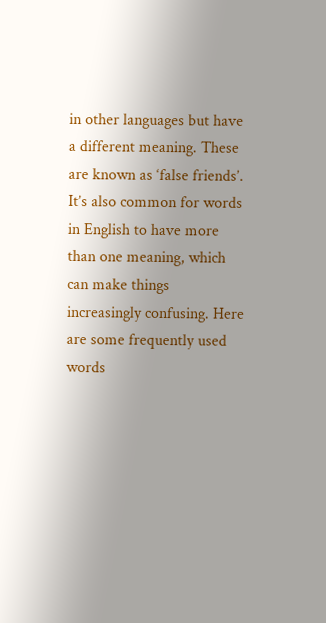in other languages but have a different meaning. These are known as ‘false friends’. It’s also common for words in English to have more than one meaning, which can make things increasingly confusing. Here are some frequently used words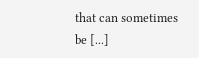that can sometimes be [...]